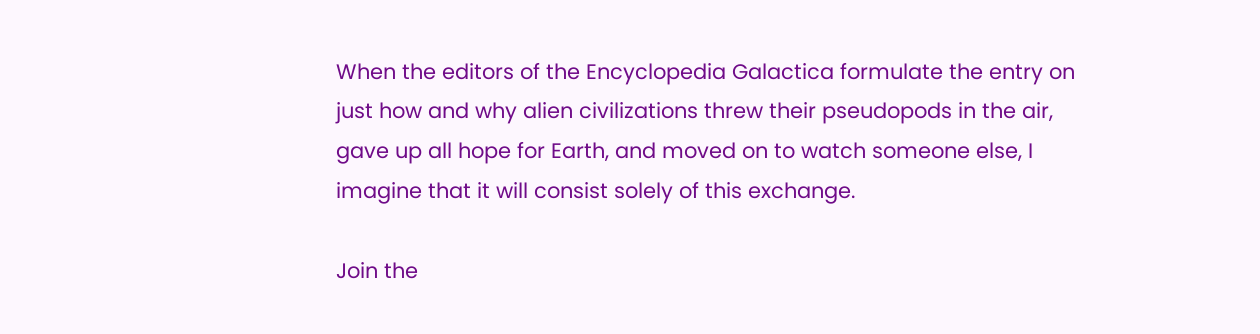When the editors of the Encyclopedia Galactica formulate the entry on just how and why alien civilizations threw their pseudopods in the air, gave up all hope for Earth, and moved on to watch someone else, I imagine that it will consist solely of this exchange.

Join the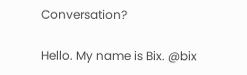Conversation?

Hello. My name is Bix. @bix